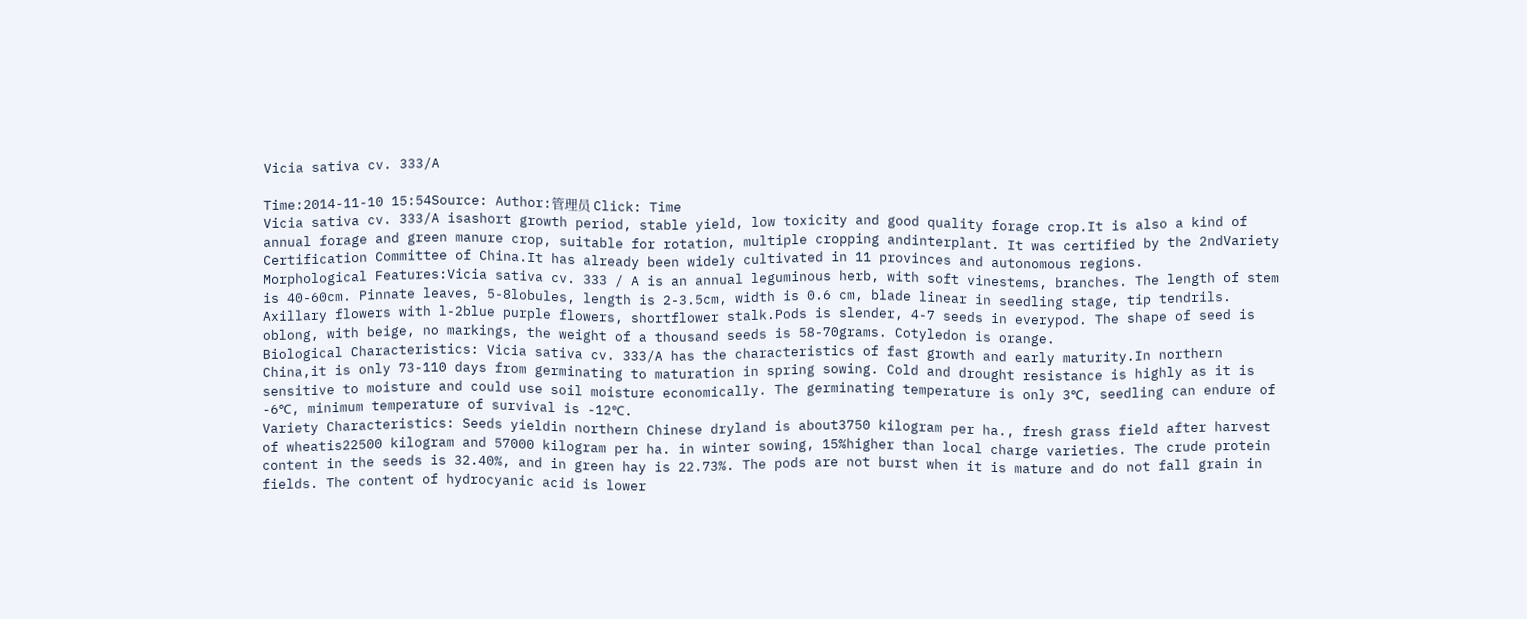Vicia sativa cv. 333/A

Time:2014-11-10 15:54Source: Author:管理员 Click: Time
Vicia sativa cv. 333/A isashort growth period, stable yield, low toxicity and good quality forage crop.It is also a kind of annual forage and green manure crop, suitable for rotation, multiple cropping andinterplant. It was certified by the 2ndVariety Certification Committee of China.It has already been widely cultivated in 11 provinces and autonomous regions.
Morphological Features:Vicia sativa cv. 333 / A is an annual leguminous herb, with soft vinestems, branches. The length of stem is 40-60cm. Pinnate leaves, 5-8lobules, length is 2-3.5cm, width is 0.6 cm, blade linear in seedling stage, tip tendrils. Axillary flowers with l-2blue purple flowers, shortflower stalk.Pods is slender, 4-7 seeds in everypod. The shape of seed is oblong, with beige, no markings, the weight of a thousand seeds is 58-70grams. Cotyledon is orange.
Biological Characteristics: Vicia sativa cv. 333/A has the characteristics of fast growth and early maturity.In northern China,it is only 73-110 days from germinating to maturation in spring sowing. Cold and drought resistance is highly as it is sensitive to moisture and could use soil moisture economically. The germinating temperature is only 3℃, seedling can endure of -6℃, minimum temperature of survival is -12℃.
Variety Characteristics: Seeds yieldin northern Chinese dryland is about3750 kilogram per ha., fresh grass field after harvest of wheatis22500 kilogram and 57000 kilogram per ha. in winter sowing, 15%higher than local charge varieties. The crude protein content in the seeds is 32.40%, and in green hay is 22.73%. The pods are not burst when it is mature and do not fall grain in fields. The content of hydrocyanic acid is lower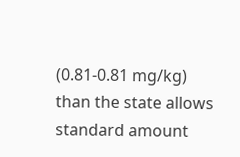(0.81-0.81 mg/kg) than the state allows standard amount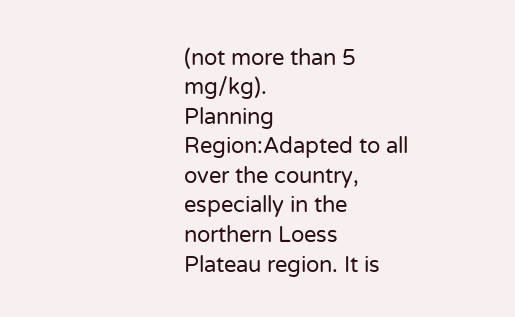(not more than 5 mg/kg).
Planning Region:Adapted to all over the country, especially in the northern Loess Plateau region. It is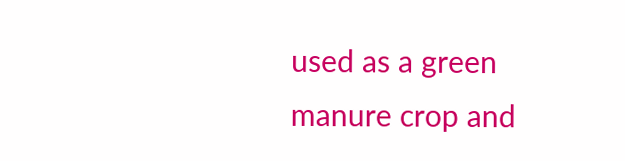used as a green manure crop and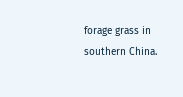forage grass in southern China.